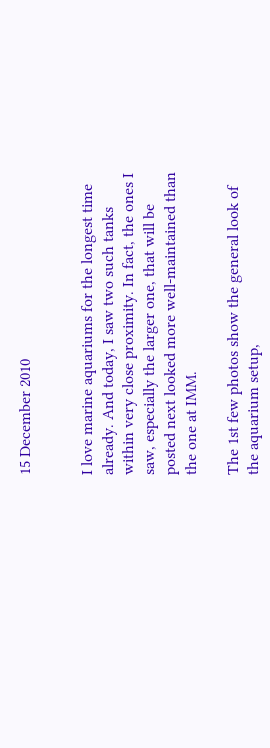15 December 2010


I love marine aquariums for the longest time already. And today, I saw two such tanks within very close proximity. In fact, the ones I saw, especially the larger one, that will be posted next looked more well-maintained than the one at IMM.

The 1st few photos show the general look of the aquarium setup,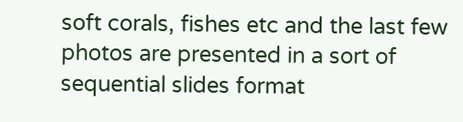soft corals, fishes etc and the last few photos are presented in a sort of sequential slides format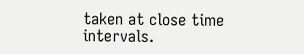taken at close time intervals.